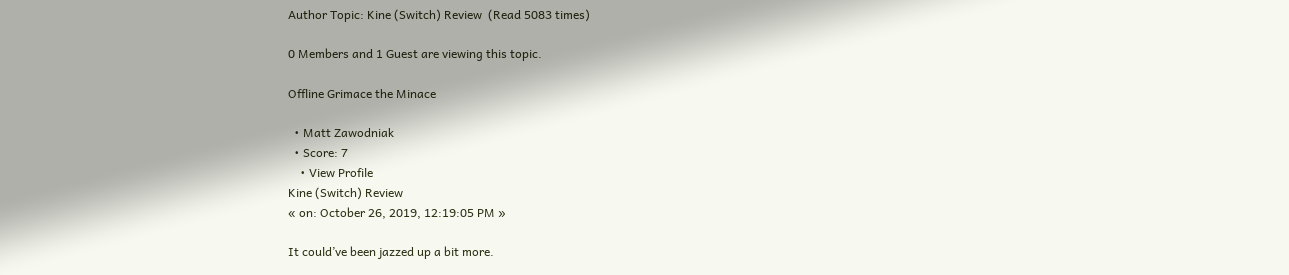Author Topic: Kine (Switch) Review  (Read 5083 times)

0 Members and 1 Guest are viewing this topic.

Offline Grimace the Minace

  • Matt Zawodniak
  • Score: 7
    • View Profile
Kine (Switch) Review
« on: October 26, 2019, 12:19:05 PM »

It could’ve been jazzed up a bit more.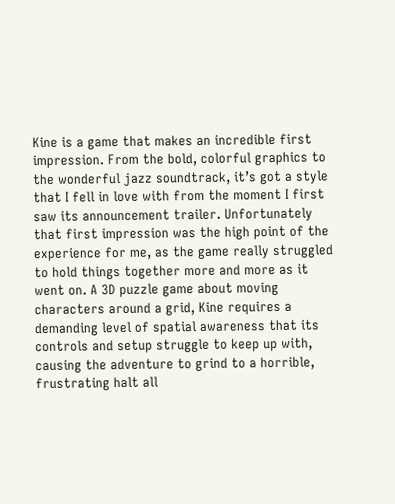Kine is a game that makes an incredible first impression. From the bold, colorful graphics to the wonderful jazz soundtrack, it’s got a style that I fell in love with from the moment I first saw its announcement trailer. Unfortunately that first impression was the high point of the experience for me, as the game really struggled to hold things together more and more as it went on. A 3D puzzle game about moving characters around a grid, Kine requires a demanding level of spatial awareness that its controls and setup struggle to keep up with, causing the adventure to grind to a horrible, frustrating halt all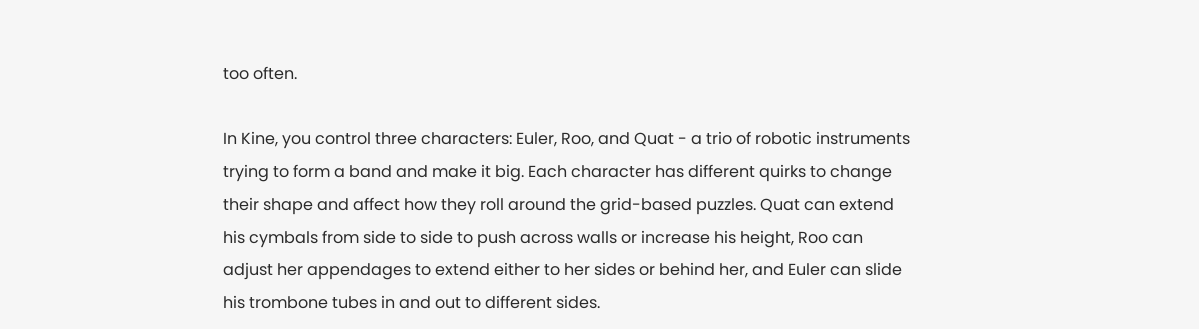too often.

In Kine, you control three characters: Euler, Roo, and Quat - a trio of robotic instruments trying to form a band and make it big. Each character has different quirks to change their shape and affect how they roll around the grid-based puzzles. Quat can extend his cymbals from side to side to push across walls or increase his height, Roo can adjust her appendages to extend either to her sides or behind her, and Euler can slide his trombone tubes in and out to different sides.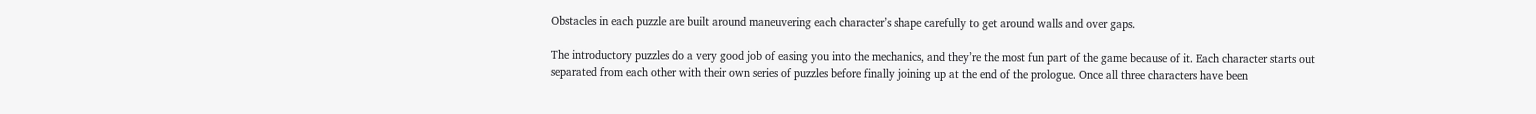Obstacles in each puzzle are built around maneuvering each character’s shape carefully to get around walls and over gaps.

The introductory puzzles do a very good job of easing you into the mechanics, and they’re the most fun part of the game because of it. Each character starts out separated from each other with their own series of puzzles before finally joining up at the end of the prologue. Once all three characters have been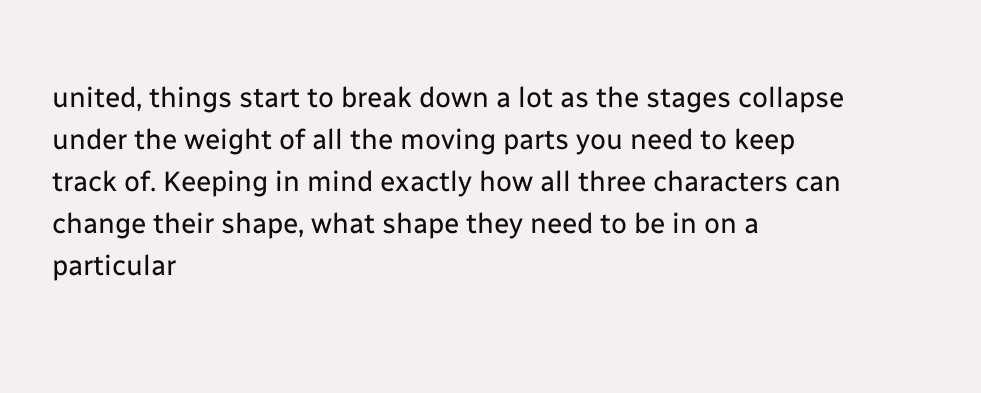united, things start to break down a lot as the stages collapse under the weight of all the moving parts you need to keep track of. Keeping in mind exactly how all three characters can change their shape, what shape they need to be in on a particular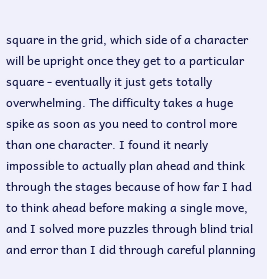square in the grid, which side of a character will be upright once they get to a particular square - eventually it just gets totally overwhelming. The difficulty takes a huge spike as soon as you need to control more than one character. I found it nearly impossible to actually plan ahead and think through the stages because of how far I had to think ahead before making a single move, and I solved more puzzles through blind trial and error than I did through careful planning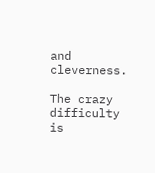and cleverness.

The crazy difficulty is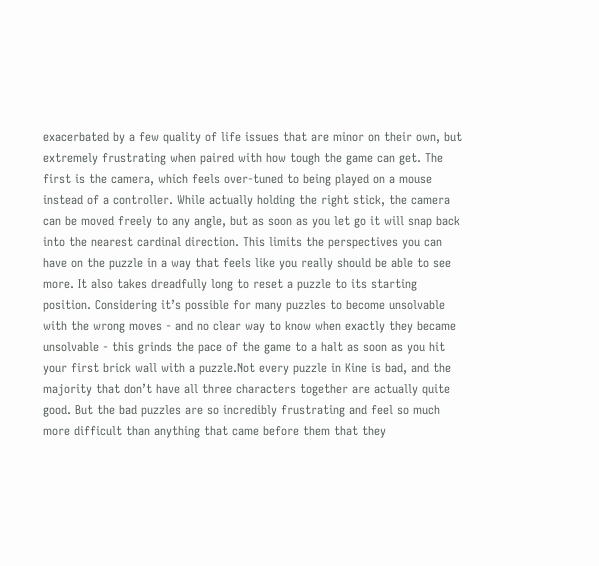exacerbated by a few quality of life issues that are minor on their own, but extremely frustrating when paired with how tough the game can get. The first is the camera, which feels over-tuned to being played on a mouse instead of a controller. While actually holding the right stick, the camera can be moved freely to any angle, but as soon as you let go it will snap back into the nearest cardinal direction. This limits the perspectives you can have on the puzzle in a way that feels like you really should be able to see more. It also takes dreadfully long to reset a puzzle to its starting position. Considering it’s possible for many puzzles to become unsolvable with the wrong moves - and no clear way to know when exactly they became unsolvable - this grinds the pace of the game to a halt as soon as you hit your first brick wall with a puzzle.Not every puzzle in Kine is bad, and the majority that don’t have all three characters together are actually quite good. But the bad puzzles are so incredibly frustrating and feel so much more difficult than anything that came before them that they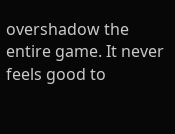overshadow the entire game. It never feels good to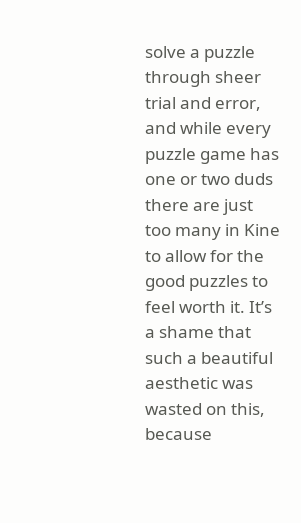solve a puzzle through sheer trial and error, and while every puzzle game has one or two duds there are just too many in Kine to allow for the good puzzles to feel worth it. It’s a shame that such a beautiful aesthetic was wasted on this, because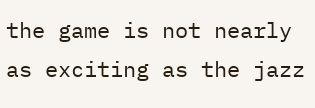the game is not nearly as exciting as the jazz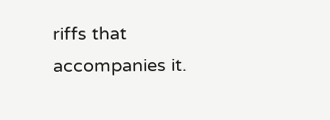riffs that accompanies it.